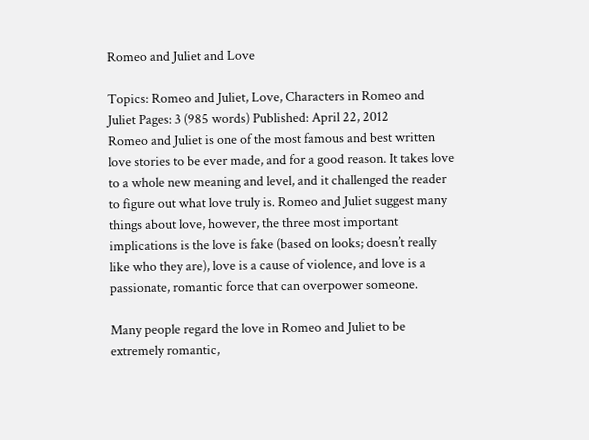Romeo and Juliet and Love

Topics: Romeo and Juliet, Love, Characters in Romeo and Juliet Pages: 3 (985 words) Published: April 22, 2012
Romeo and Juliet is one of the most famous and best written love stories to be ever made, and for a good reason. It takes love to a whole new meaning and level, and it challenged the reader to figure out what love truly is. Romeo and Juliet suggest many things about love, however, the three most important implications is the love is fake (based on looks; doesn’t really like who they are), love is a cause of violence, and love is a passionate, romantic force that can overpower someone.

Many people regard the love in Romeo and Juliet to be extremely romantic,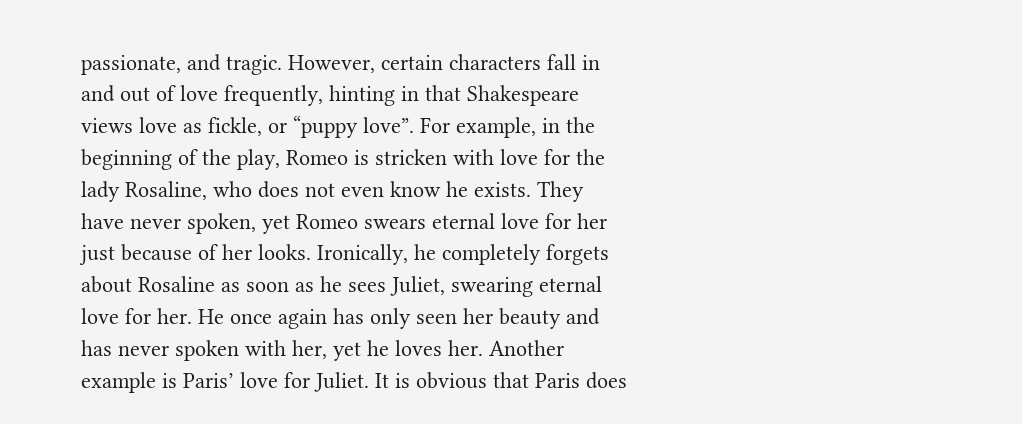passionate, and tragic. However, certain characters fall in and out of love frequently, hinting in that Shakespeare views love as fickle, or “puppy love”. For example, in the beginning of the play, Romeo is stricken with love for the lady Rosaline, who does not even know he exists. They have never spoken, yet Romeo swears eternal love for her just because of her looks. Ironically, he completely forgets about Rosaline as soon as he sees Juliet, swearing eternal love for her. He once again has only seen her beauty and has never spoken with her, yet he loves her. Another example is Paris’ love for Juliet. It is obvious that Paris does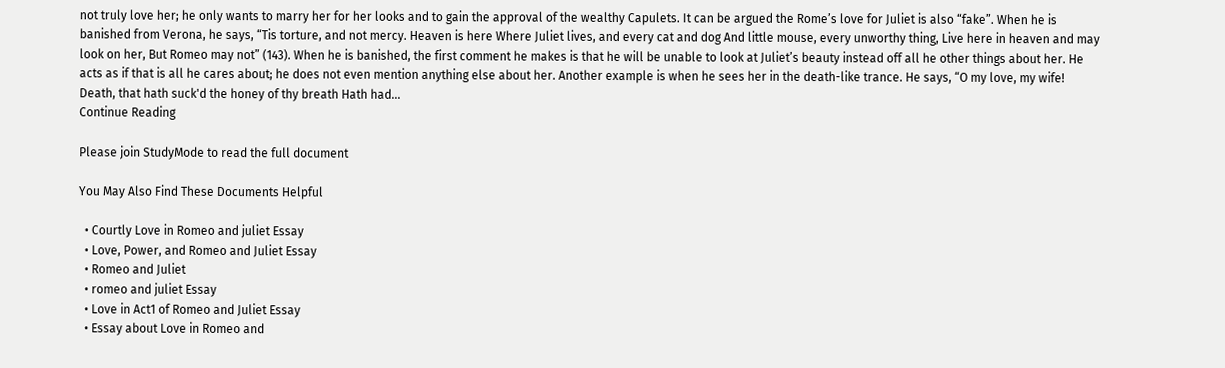not truly love her; he only wants to marry her for her looks and to gain the approval of the wealthy Capulets. It can be argued the Rome’s love for Juliet is also “fake”. When he is banished from Verona, he says, “Tis torture, and not mercy. Heaven is here Where Juliet lives, and every cat and dog And little mouse, every unworthy thing, Live here in heaven and may look on her, But Romeo may not” (143). When he is banished, the first comment he makes is that he will be unable to look at Juliet’s beauty instead off all he other things about her. He acts as if that is all he cares about; he does not even mention anything else about her. Another example is when he sees her in the death-like trance. He says, “O my love, my wife! Death, that hath suck'd the honey of thy breath Hath had...
Continue Reading

Please join StudyMode to read the full document

You May Also Find These Documents Helpful

  • Courtly Love in Romeo and juliet Essay
  • Love, Power, and Romeo and Juliet Essay
  • Romeo and Juliet
  • romeo and juliet Essay
  • Love in Act1 of Romeo and Juliet Essay
  • Essay about Love in Romeo and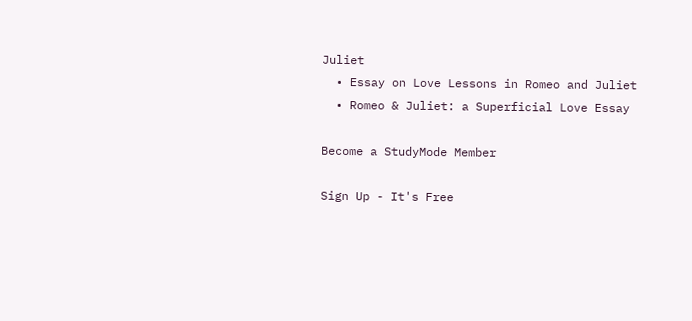Juliet
  • Essay on Love Lessons in Romeo and Juliet
  • Romeo & Juliet: a Superficial Love Essay

Become a StudyMode Member

Sign Up - It's Free